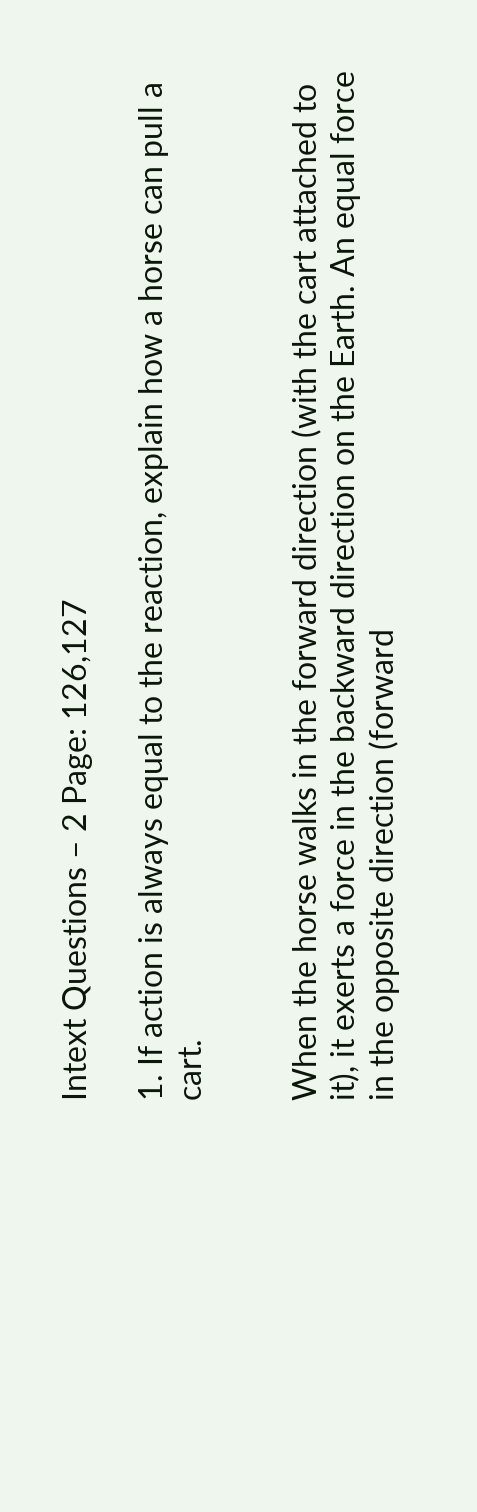Intext Questions – 2 Page: 126,127

1. If action is always equal to the reaction, explain how a horse can pull a cart.


When the horse walks in the forward direction (with the cart attached to it), it exerts a force in the backward direction on the Earth. An equal force in the opposite direction (forward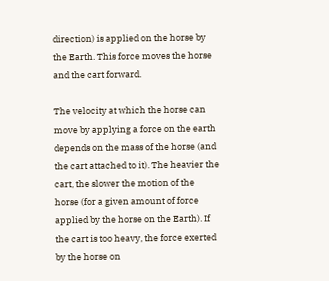direction) is applied on the horse by the Earth. This force moves the horse and the cart forward.

The velocity at which the horse can move by applying a force on the earth depends on the mass of the horse (and the cart attached to it). The heavier the cart, the slower the motion of the horse (for a given amount of force applied by the horse on the Earth). If the cart is too heavy, the force exerted by the horse on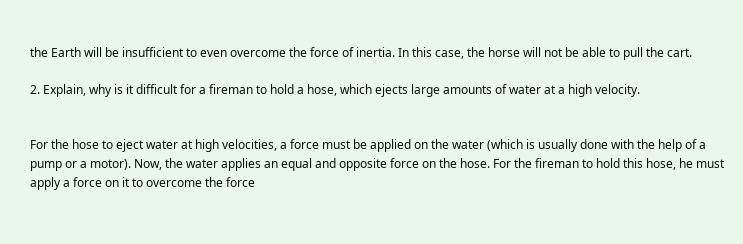the Earth will be insufficient to even overcome the force of inertia. In this case, the horse will not be able to pull the cart.

2. Explain, why is it difficult for a fireman to hold a hose, which ejects large amounts of water at a high velocity.


For the hose to eject water at high velocities, a force must be applied on the water (which is usually done with the help of a pump or a motor). Now, the water applies an equal and opposite force on the hose. For the fireman to hold this hose, he must apply a force on it to overcome the force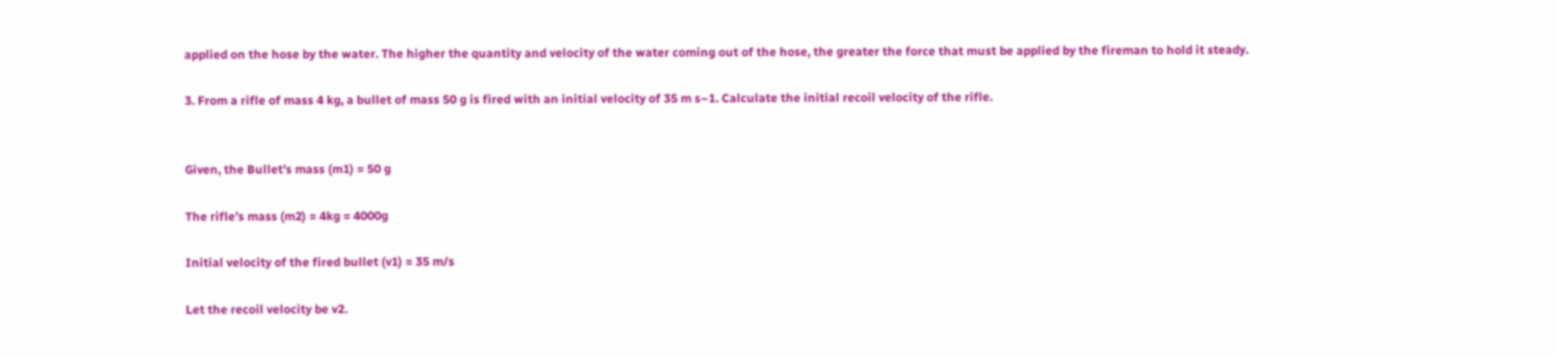applied on the hose by the water. The higher the quantity and velocity of the water coming out of the hose, the greater the force that must be applied by the fireman to hold it steady.

3. From a rifle of mass 4 kg, a bullet of mass 50 g is fired with an initial velocity of 35 m s–1. Calculate the initial recoil velocity of the rifle.


Given, the Bullet’s mass (m1) = 50 g

The rifle’s mass (m2) = 4kg = 4000g

Initial velocity of the fired bullet (v1) = 35 m/s

Let the recoil velocity be v2.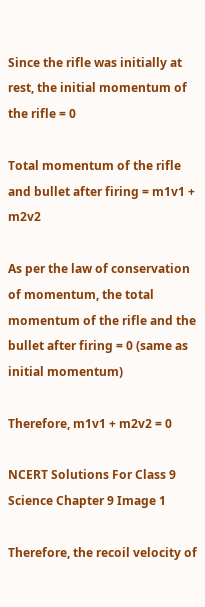Since the rifle was initially at rest, the initial momentum of the rifle = 0

Total momentum of the rifle and bullet after firing = m1v1 + m2v2

As per the law of conservation of momentum, the total momentum of the rifle and the bullet after firing = 0 (same as initial momentum)

Therefore, m1v1 + m2v2 = 0

NCERT Solutions For Class 9 Science Chapter 9 Image 1

Therefore, the recoil velocity of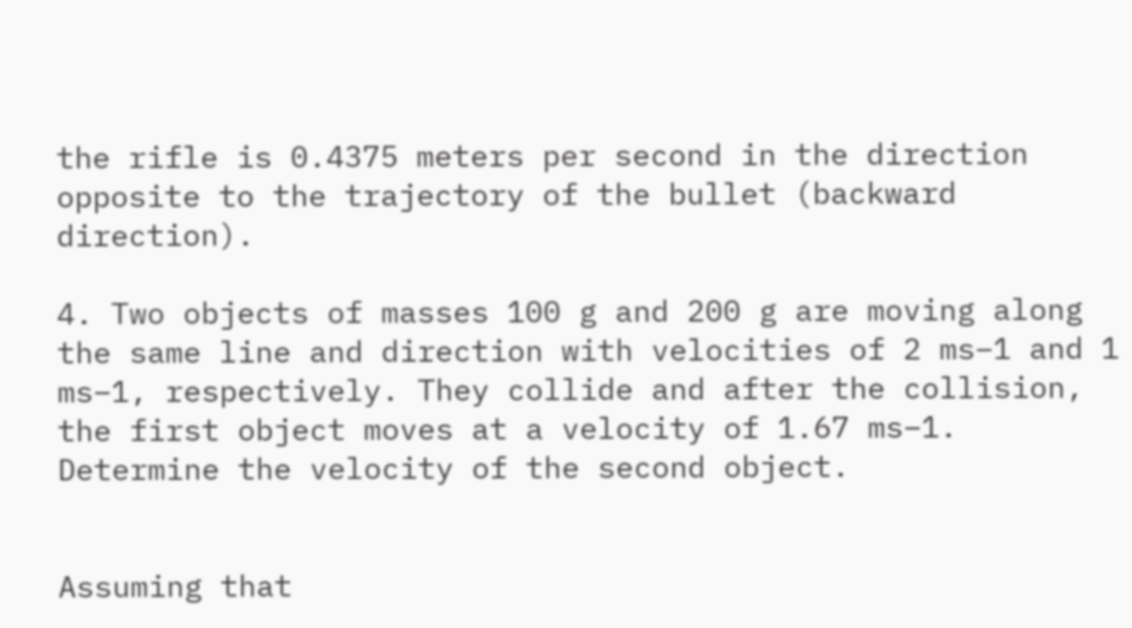the rifle is 0.4375 meters per second in the direction opposite to the trajectory of the bullet (backward direction).

4. Two objects of masses 100 g and 200 g are moving along the same line and direction with velocities of 2 ms–1 and 1 ms–1, respectively. They collide and after the collision, the first object moves at a velocity of 1.67 ms–1. Determine the velocity of the second object.


Assuming that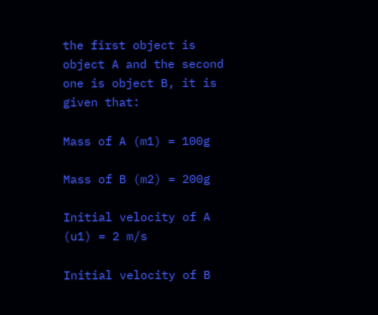the first object is object A and the second one is object B, it is given that:

Mass of A (m1) = 100g

Mass of B (m2) = 200g

Initial velocity of A (u1) = 2 m/s

Initial velocity of B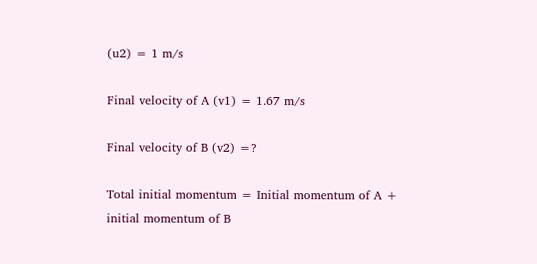(u2) = 1 m/s

Final velocity of A (v1) = 1.67 m/s

Final velocity of B (v2) =?

Total initial momentum = Initial momentum of A + initial momentum of B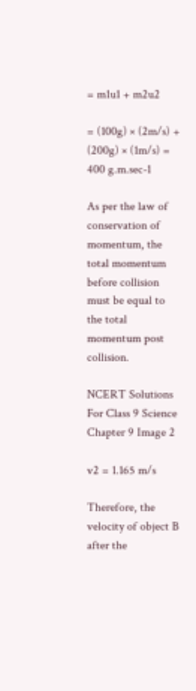= m1u1 + m2u2

= (100g) × (2m/s) + (200g) × (1m/s) = 400 g.m.sec-1

As per the law of conservation of momentum, the total momentum before collision must be equal to the total momentum post collision.

NCERT Solutions For Class 9 Science Chapter 9 Image 2

v2 = 1.165 m/s

Therefore, the velocity of object B after the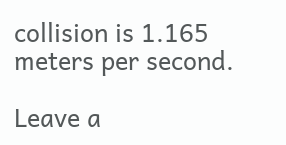collision is 1.165 meters per second.

Leave a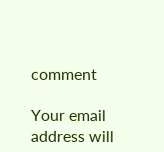comment

Your email address will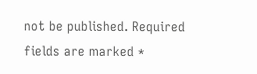not be published. Required fields are marked *